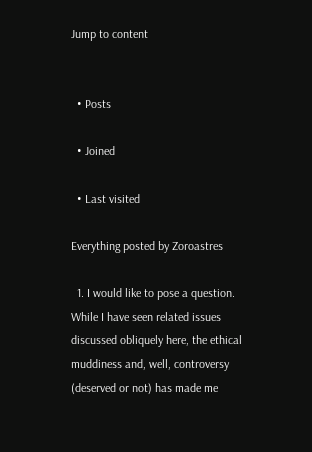Jump to content


  • Posts

  • Joined

  • Last visited

Everything posted by Zoroastres

  1. I would like to pose a question. While I have seen related issues discussed obliquely here, the ethical muddiness and, well, controversy (deserved or not) has made me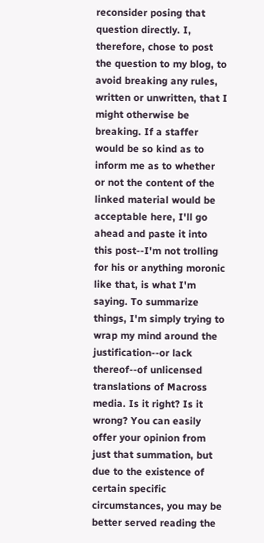reconsider posing that question directly. I, therefore, chose to post the question to my blog, to avoid breaking any rules, written or unwritten, that I might otherwise be breaking. If a staffer would be so kind as to inform me as to whether or not the content of the linked material would be acceptable here, I'll go ahead and paste it into this post--I'm not trolling for his or anything moronic like that, is what I'm saying. To summarize things, I'm simply trying to wrap my mind around the justification--or lack thereof--of unlicensed translations of Macross media. Is it right? Is it wrong? You can easily offer your opinion from just that summation, but due to the existence of certain specific circumstances, you may be better served reading the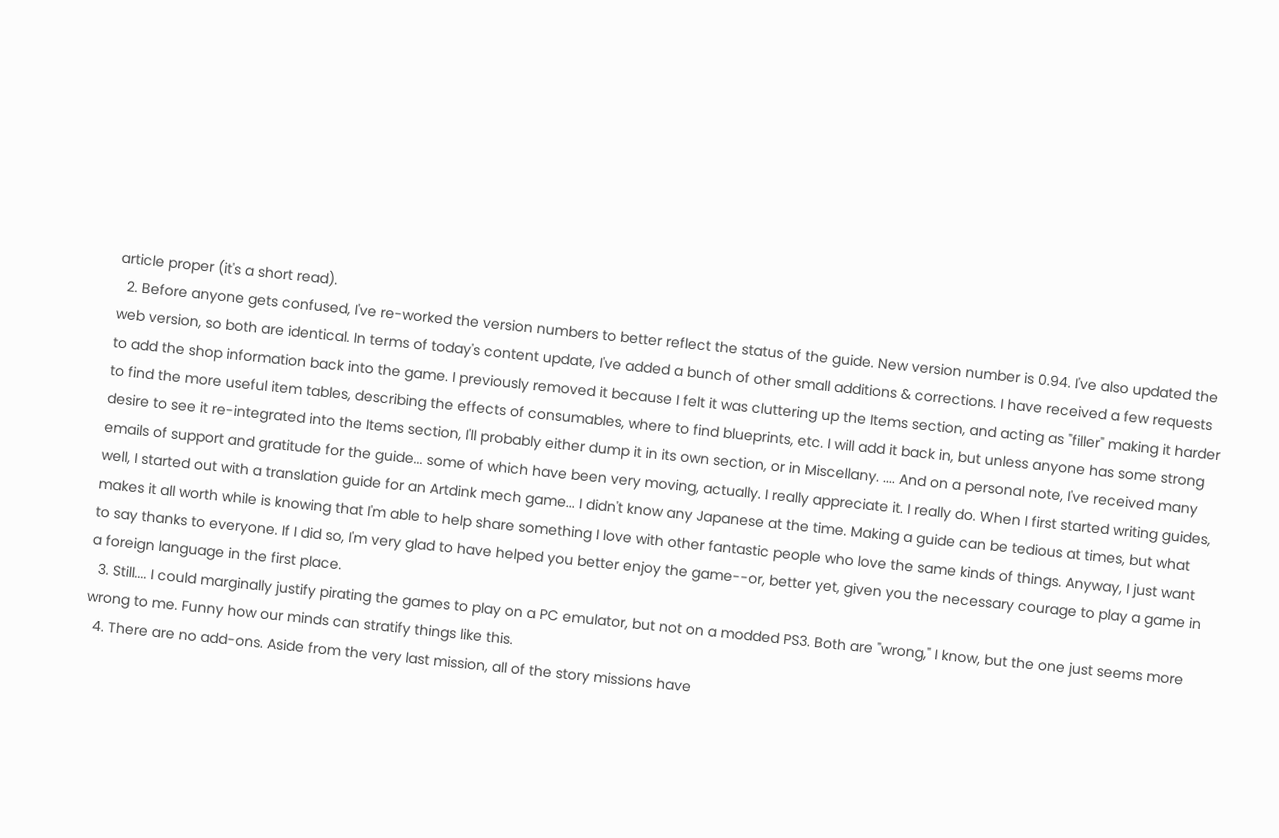article proper (it's a short read).
  2. Before anyone gets confused, I've re-worked the version numbers to better reflect the status of the guide. New version number is 0.94. I've also updated the web version, so both are identical. In terms of today's content update, I've added a bunch of other small additions & corrections. I have received a few requests to add the shop information back into the game. I previously removed it because I felt it was cluttering up the Items section, and acting as "filler" making it harder to find the more useful item tables, describing the effects of consumables, where to find blueprints, etc. I will add it back in, but unless anyone has some strong desire to see it re-integrated into the Items section, I'll probably either dump it in its own section, or in Miscellany. .... And on a personal note, I've received many emails of support and gratitude for the guide... some of which have been very moving, actually. I really appreciate it. I really do. When I first started writing guides, well, I started out with a translation guide for an Artdink mech game... I didn't know any Japanese at the time. Making a guide can be tedious at times, but what makes it all worth while is knowing that I'm able to help share something I love with other fantastic people who love the same kinds of things. Anyway, I just want to say thanks to everyone. If I did so, I'm very glad to have helped you better enjoy the game--or, better yet, given you the necessary courage to play a game in a foreign language in the first place.
  3. Still.... I could marginally justify pirating the games to play on a PC emulator, but not on a modded PS3. Both are "wrong," I know, but the one just seems more wrong to me. Funny how our minds can stratify things like this.
  4. There are no add-ons. Aside from the very last mission, all of the story missions have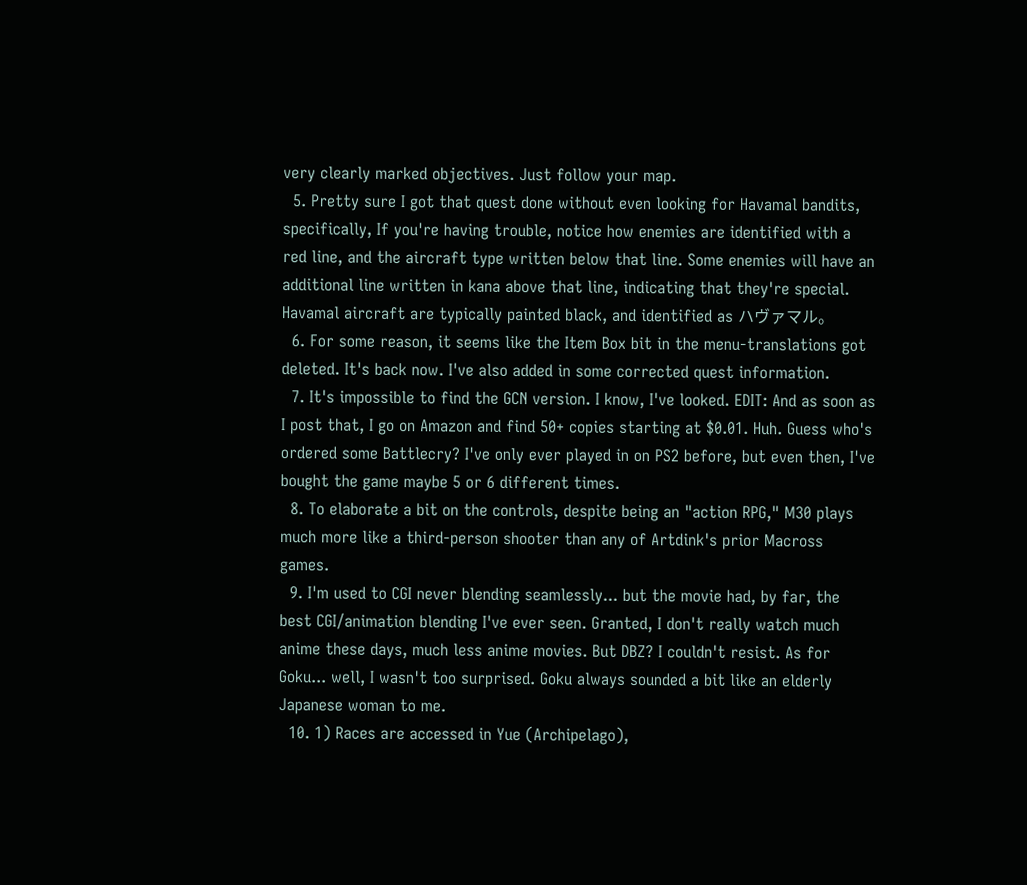very clearly marked objectives. Just follow your map.
  5. Pretty sure I got that quest done without even looking for Havamal bandits, specifically, If you're having trouble, notice how enemies are identified with a red line, and the aircraft type written below that line. Some enemies will have an additional line written in kana above that line, indicating that they're special. Havamal aircraft are typically painted black, and identified as ハヴァマル。
  6. For some reason, it seems like the Item Box bit in the menu-translations got deleted. It's back now. I've also added in some corrected quest information.
  7. It's impossible to find the GCN version. I know, I've looked. EDIT: And as soon as I post that, I go on Amazon and find 50+ copies starting at $0.01. Huh. Guess who's ordered some Battlecry? I've only ever played in on PS2 before, but even then, I've bought the game maybe 5 or 6 different times.
  8. To elaborate a bit on the controls, despite being an "action RPG," M30 plays much more like a third-person shooter than any of Artdink's prior Macross games.
  9. I'm used to CGI never blending seamlessly... but the movie had, by far, the best CGI/animation blending I've ever seen. Granted, I don't really watch much anime these days, much less anime movies. But DBZ? I couldn't resist. As for Goku... well, I wasn't too surprised. Goku always sounded a bit like an elderly Japanese woman to me.
  10. 1) Races are accessed in Yue (Archipelago),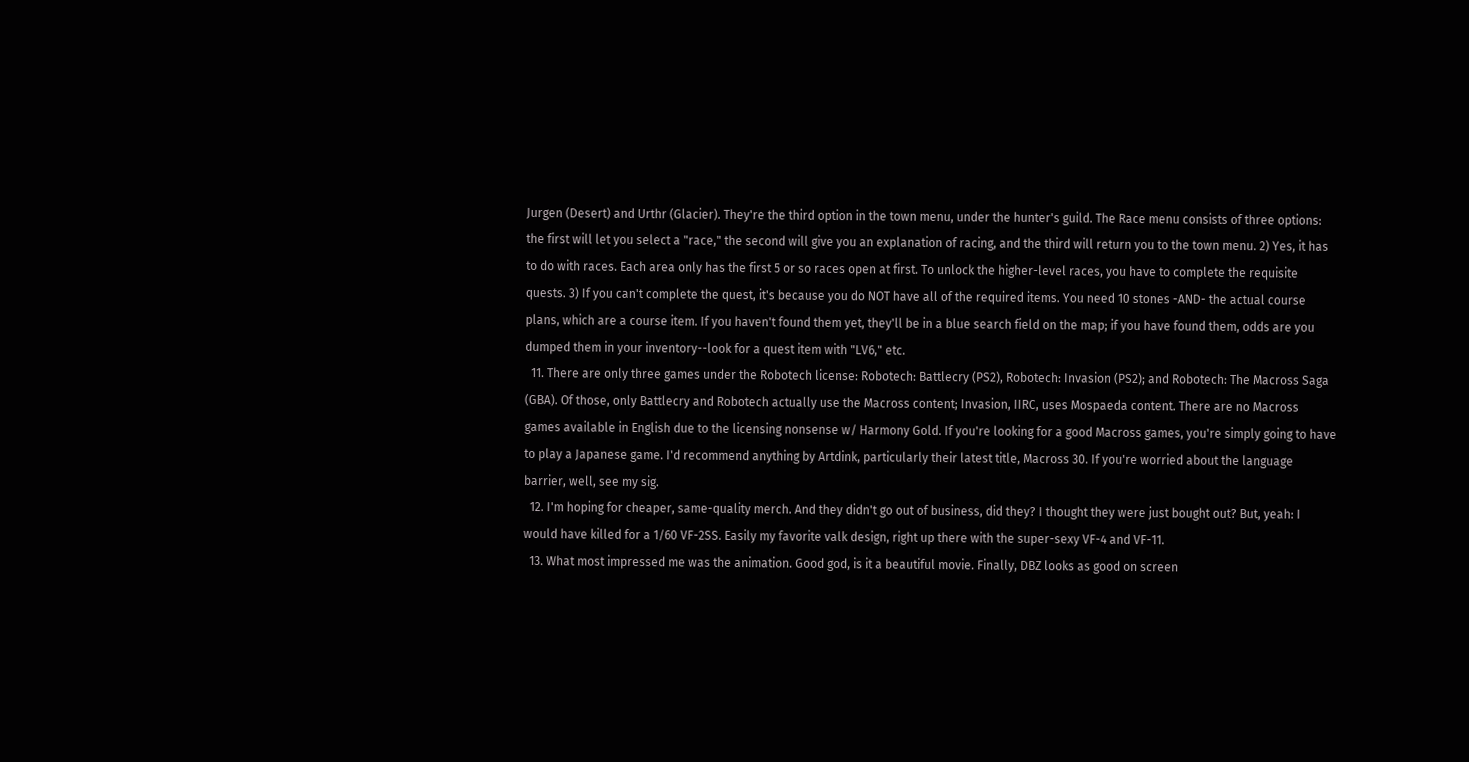Jurgen (Desert) and Urthr (Glacier). They're the third option in the town menu, under the hunter's guild. The Race menu consists of three options: the first will let you select a "race," the second will give you an explanation of racing, and the third will return you to the town menu. 2) Yes, it has to do with races. Each area only has the first 5 or so races open at first. To unlock the higher-level races, you have to complete the requisite quests. 3) If you can't complete the quest, it's because you do NOT have all of the required items. You need 10 stones -AND- the actual course plans, which are a course item. If you haven't found them yet, they'll be in a blue search field on the map; if you have found them, odds are you dumped them in your inventory--look for a quest item with "LV6," etc.
  11. There are only three games under the Robotech license: Robotech: Battlecry (PS2), Robotech: Invasion (PS2); and Robotech: The Macross Saga (GBA). Of those, only Battlecry and Robotech actually use the Macross content; Invasion, IIRC, uses Mospaeda content. There are no Macross games available in English due to the licensing nonsense w/ Harmony Gold. If you're looking for a good Macross games, you're simply going to have to play a Japanese game. I'd recommend anything by Artdink, particularly their latest title, Macross 30. If you're worried about the language barrier, well, see my sig.
  12. I'm hoping for cheaper, same-quality merch. And they didn't go out of business, did they? I thought they were just bought out? But, yeah: I would have killed for a 1/60 VF-2SS. Easily my favorite valk design, right up there with the super-sexy VF-4 and VF-11.
  13. What most impressed me was the animation. Good god, is it a beautiful movie. Finally, DBZ looks as good on screen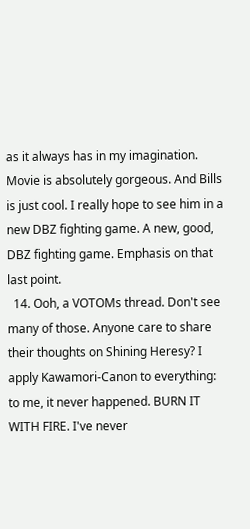as it always has in my imagination. Movie is absolutely gorgeous. And Bills is just cool. I really hope to see him in a new DBZ fighting game. A new, good, DBZ fighting game. Emphasis on that last point.
  14. Ooh, a VOTOMs thread. Don't see many of those. Anyone care to share their thoughts on Shining Heresy? I apply Kawamori-Canon to everything: to me, it never happened. BURN IT WITH FIRE. I've never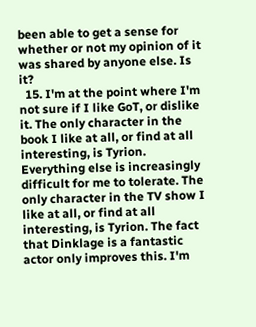been able to get a sense for whether or not my opinion of it was shared by anyone else. Is it?
  15. I'm at the point where I'm not sure if I like GoT, or dislike it. The only character in the book I like at all, or find at all interesting, is Tyrion. Everything else is increasingly difficult for me to tolerate. The only character in the TV show I like at all, or find at all interesting, is Tyrion. The fact that Dinklage is a fantastic actor only improves this. I'm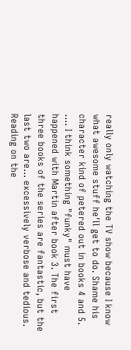really only watching the TV show because I know what awesome stuff he'll get to do. Shame his character kind of petered out in books 4 and 5. .... I think something "funky" must have happened with Martin after book 3. The first three books of the series are fantastic, but the last two are... excessively verbose and tedious. Reading on the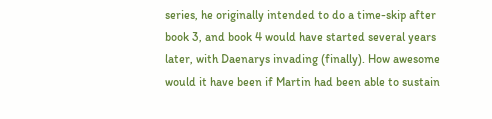series, he originally intended to do a time-skip after book 3, and book 4 would have started several years later, with Daenarys invading (finally). How awesome would it have been if Martin had been able to sustain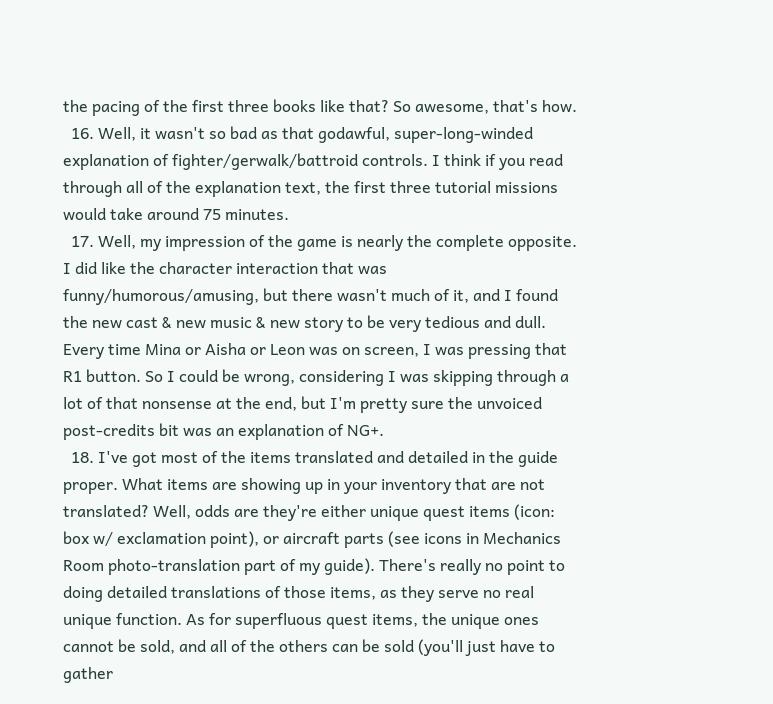the pacing of the first three books like that? So awesome, that's how.
  16. Well, it wasn't so bad as that godawful, super-long-winded explanation of fighter/gerwalk/battroid controls. I think if you read through all of the explanation text, the first three tutorial missions would take around 75 minutes.
  17. Well, my impression of the game is nearly the complete opposite. I did like the character interaction that was funny/humorous/amusing, but there wasn't much of it, and I found the new cast & new music & new story to be very tedious and dull. Every time Mina or Aisha or Leon was on screen, I was pressing that R1 button. So I could be wrong, considering I was skipping through a lot of that nonsense at the end, but I'm pretty sure the unvoiced post-credits bit was an explanation of NG+.
  18. I've got most of the items translated and detailed in the guide proper. What items are showing up in your inventory that are not translated? Well, odds are they're either unique quest items (icon: box w/ exclamation point), or aircraft parts (see icons in Mechanics Room photo-translation part of my guide). There's really no point to doing detailed translations of those items, as they serve no real unique function. As for superfluous quest items, the unique ones cannot be sold, and all of the others can be sold (you'll just have to gather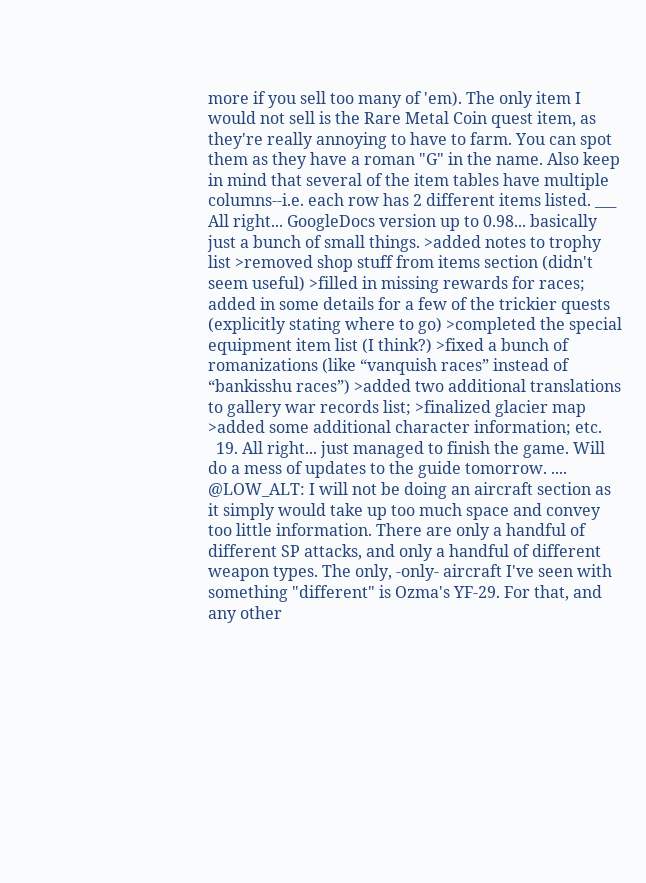more if you sell too many of 'em). The only item I would not sell is the Rare Metal Coin quest item, as they're really annoying to have to farm. You can spot them as they have a roman "G" in the name. Also keep in mind that several of the item tables have multiple columns--i.e. each row has 2 different items listed. ___ All right... GoogleDocs version up to 0.98... basically just a bunch of small things. >added notes to trophy list >removed shop stuff from items section (didn't seem useful) >filled in missing rewards for races; added in some details for a few of the trickier quests (explicitly stating where to go) >completed the special equipment item list (I think?) >fixed a bunch of romanizations (like “vanquish races” instead of “bankisshu races”) >added two additional translations to gallery war records list; >finalized glacier map >added some additional character information; etc.
  19. All right... just managed to finish the game. Will do a mess of updates to the guide tomorrow. .... @LOW_ALT: I will not be doing an aircraft section as it simply would take up too much space and convey too little information. There are only a handful of different SP attacks, and only a handful of different weapon types. The only, -only- aircraft I've seen with something "different" is Ozma's YF-29. For that, and any other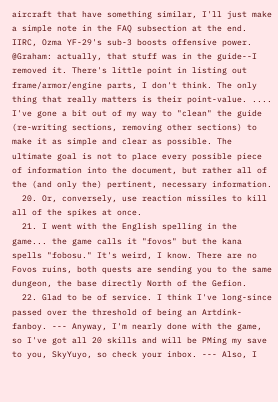aircraft that have something similar, I'll just make a simple note in the FAQ subsection at the end. IIRC, Ozma YF-29's sub-3 boosts offensive power. @Graham: actually, that stuff was in the guide--I removed it. There's little point in listing out frame/armor/engine parts, I don't think. The only thing that really matters is their point-value. .... I've gone a bit out of my way to "clean" the guide (re-writing sections, removing other sections) to make it as simple and clear as possible. The ultimate goal is not to place every possible piece of information into the document, but rather all of the (and only the) pertinent, necessary information.
  20. Or, conversely, use reaction missiles to kill all of the spikes at once.
  21. I went with the English spelling in the game... the game calls it "fovos" but the kana spells "fobosu." It's weird, I know. There are no Fovos ruins, both quests are sending you to the same dungeon, the base directly North of the Gefion.
  22. Glad to be of service. I think I've long-since passed over the threshold of being an Artdink-fanboy. --- Anyway, I'm nearly done with the game, so I've got all 20 skills and will be PMing my save to you, SkyYuyo, so check your inbox. --- Also, I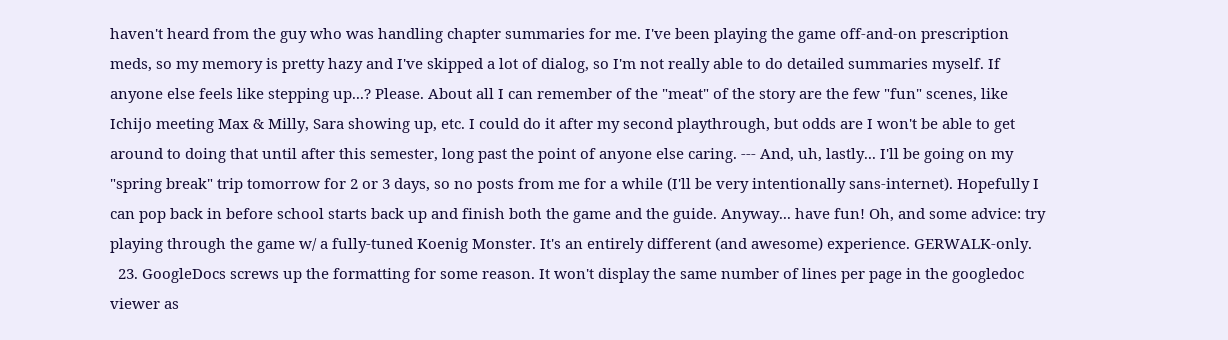haven't heard from the guy who was handling chapter summaries for me. I've been playing the game off-and-on prescription meds, so my memory is pretty hazy and I've skipped a lot of dialog, so I'm not really able to do detailed summaries myself. If anyone else feels like stepping up...? Please. About all I can remember of the "meat" of the story are the few "fun" scenes, like Ichijo meeting Max & Milly, Sara showing up, etc. I could do it after my second playthrough, but odds are I won't be able to get around to doing that until after this semester, long past the point of anyone else caring. --- And, uh, lastly... I'll be going on my "spring break" trip tomorrow for 2 or 3 days, so no posts from me for a while (I'll be very intentionally sans-internet). Hopefully I can pop back in before school starts back up and finish both the game and the guide. Anyway... have fun! Oh, and some advice: try playing through the game w/ a fully-tuned Koenig Monster. It's an entirely different (and awesome) experience. GERWALK-only.
  23. GoogleDocs screws up the formatting for some reason. It won't display the same number of lines per page in the googledoc viewer as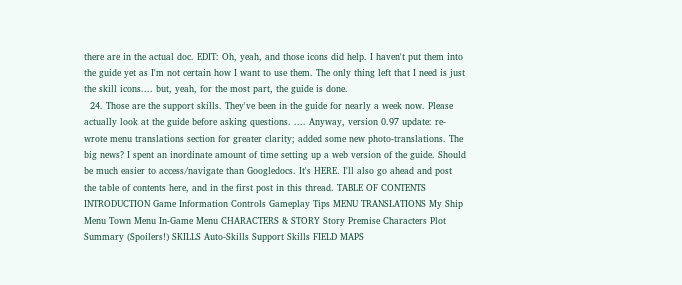there are in the actual doc. EDIT: Oh, yeah, and those icons did help. I haven't put them into the guide yet as I'm not certain how I want to use them. The only thing left that I need is just the skill icons.... but, yeah, for the most part, the guide is done.
  24. Those are the support skills. They've been in the guide for nearly a week now. Please actually look at the guide before asking questions. .... Anyway, version 0.97 update: re-wrote menu translations section for greater clarity; added some new photo-translations. The big news? I spent an inordinate amount of time setting up a web version of the guide. Should be much easier to access/navigate than Googledocs. It's HERE. I'll also go ahead and post the table of contents here, and in the first post in this thread. TABLE OF CONTENTS INTRODUCTION Game Information Controls Gameplay Tips MENU TRANSLATIONS My Ship Menu Town Menu In-Game Menu CHARACTERS & STORY Story Premise Characters Plot Summary (Spoilers!) SKILLS Auto-Skills Support Skills FIELD MAPS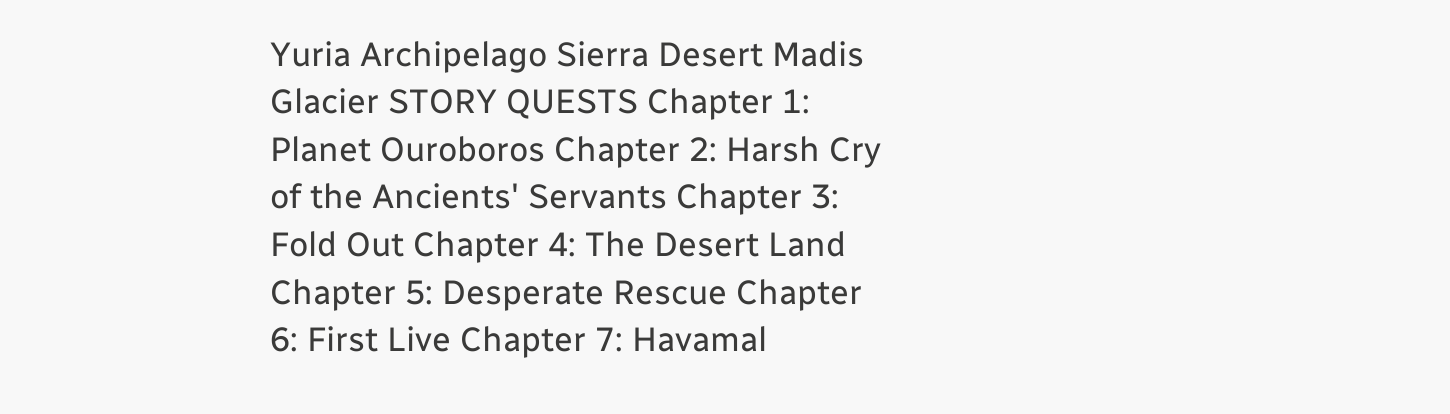Yuria Archipelago Sierra Desert Madis Glacier STORY QUESTS Chapter 1: Planet Ouroboros Chapter 2: Harsh Cry of the Ancients' Servants Chapter 3: Fold Out Chapter 4: The Desert Land Chapter 5: Desperate Rescue Chapter 6: First Live Chapter 7: Havamal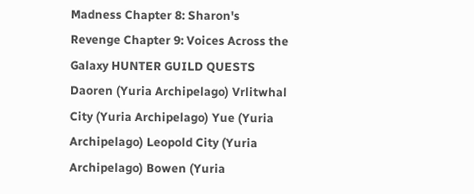Madness Chapter 8: Sharon's Revenge Chapter 9: Voices Across the Galaxy HUNTER GUILD QUESTS Daoren (Yuria Archipelago) Vrlitwhal City (Yuria Archipelago) Yue (Yuria Archipelago) Leopold City (Yuria Archipelago) Bowen (Yuria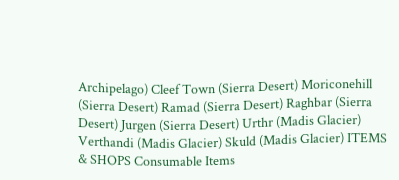Archipelago) Cleef Town (Sierra Desert) Moriconehill (Sierra Desert) Ramad (Sierra Desert) Raghbar (Sierra Desert) Jurgen (Sierra Desert) Urthr (Madis Glacier) Verthandi (Madis Glacier) Skuld (Madis Glacier) ITEMS & SHOPS Consumable Items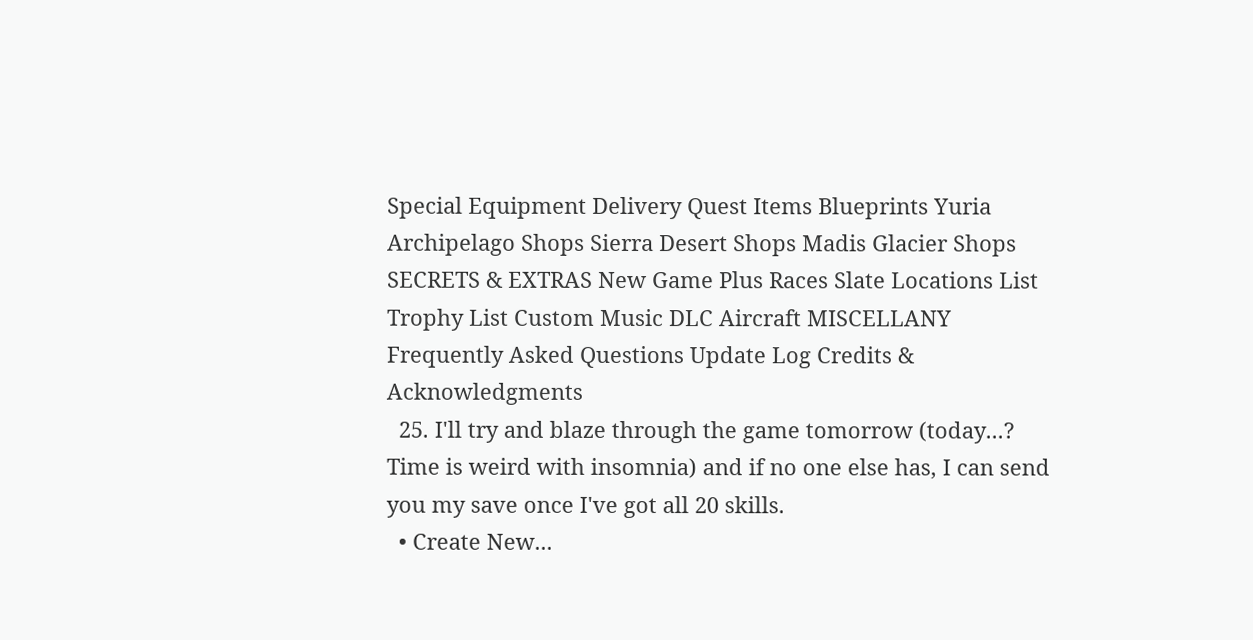Special Equipment Delivery Quest Items Blueprints Yuria Archipelago Shops Sierra Desert Shops Madis Glacier Shops SECRETS & EXTRAS New Game Plus Races Slate Locations List Trophy List Custom Music DLC Aircraft MISCELLANY Frequently Asked Questions Update Log Credits & Acknowledgments
  25. I'll try and blaze through the game tomorrow (today...? Time is weird with insomnia) and if no one else has, I can send you my save once I've got all 20 skills.
  • Create New...